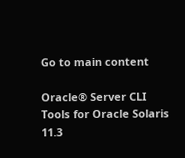Go to main content

Oracle® Server CLI Tools for Oracle Solaris 11.3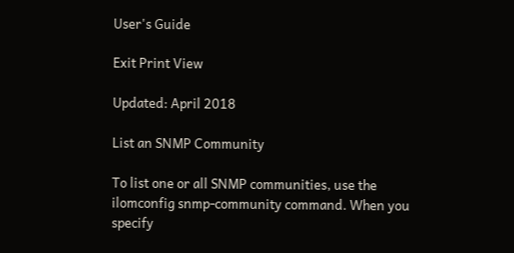User's Guide

Exit Print View

Updated: April 2018

List an SNMP Community

To list one or all SNMP communities, use the ilomconfig snmp-community command. When you specify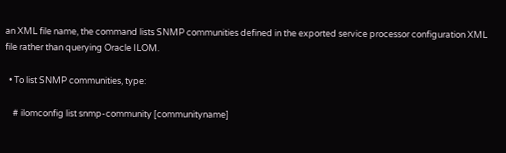an XML file name, the command lists SNMP communities defined in the exported service processor configuration XML file rather than querying Oracle ILOM.

  • To list SNMP communities, type:

    # ilomconfig list snmp-community [communityname]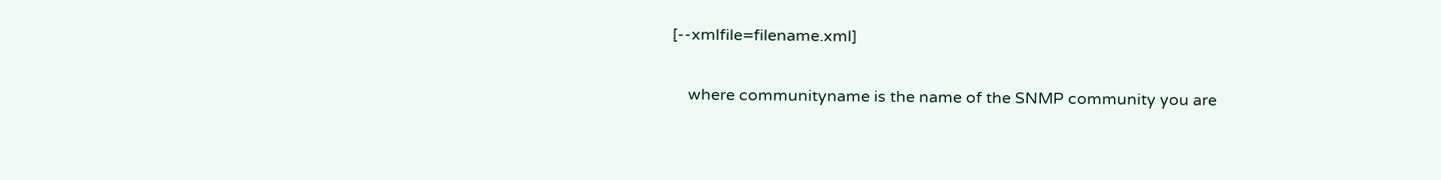[--xmlfile=filename.xml]

    where communityname is the name of the SNMP community you are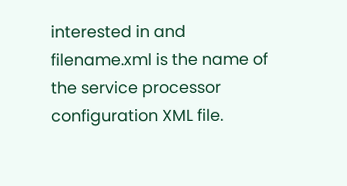interested in and filename.xml is the name of the service processor configuration XML file.